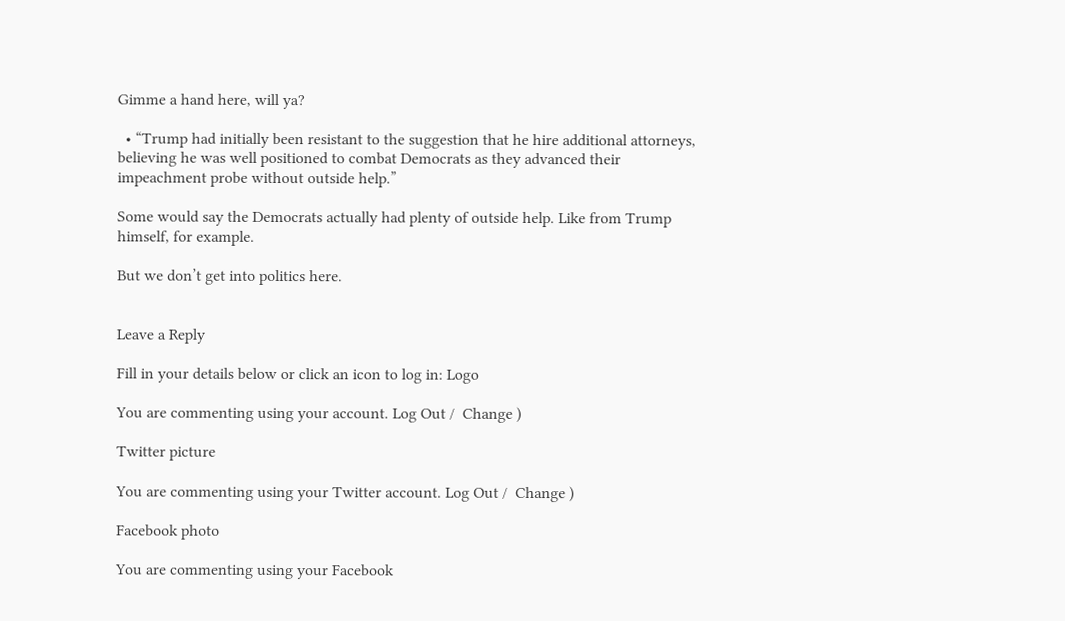Gimme a hand here, will ya?

  • “Trump had initially been resistant to the suggestion that he hire additional attorneys, believing he was well positioned to combat Democrats as they advanced their impeachment probe without outside help.”

Some would say the Democrats actually had plenty of outside help. Like from Trump himself, for example.

But we don’t get into politics here.


Leave a Reply

Fill in your details below or click an icon to log in: Logo

You are commenting using your account. Log Out /  Change )

Twitter picture

You are commenting using your Twitter account. Log Out /  Change )

Facebook photo

You are commenting using your Facebook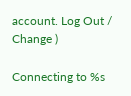account. Log Out /  Change )

Connecting to %s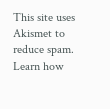This site uses Akismet to reduce spam. Learn how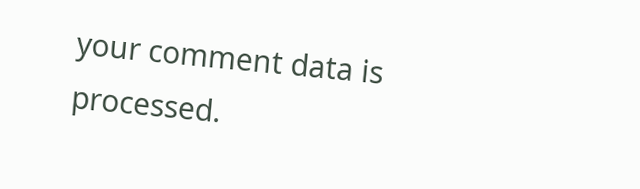your comment data is processed.